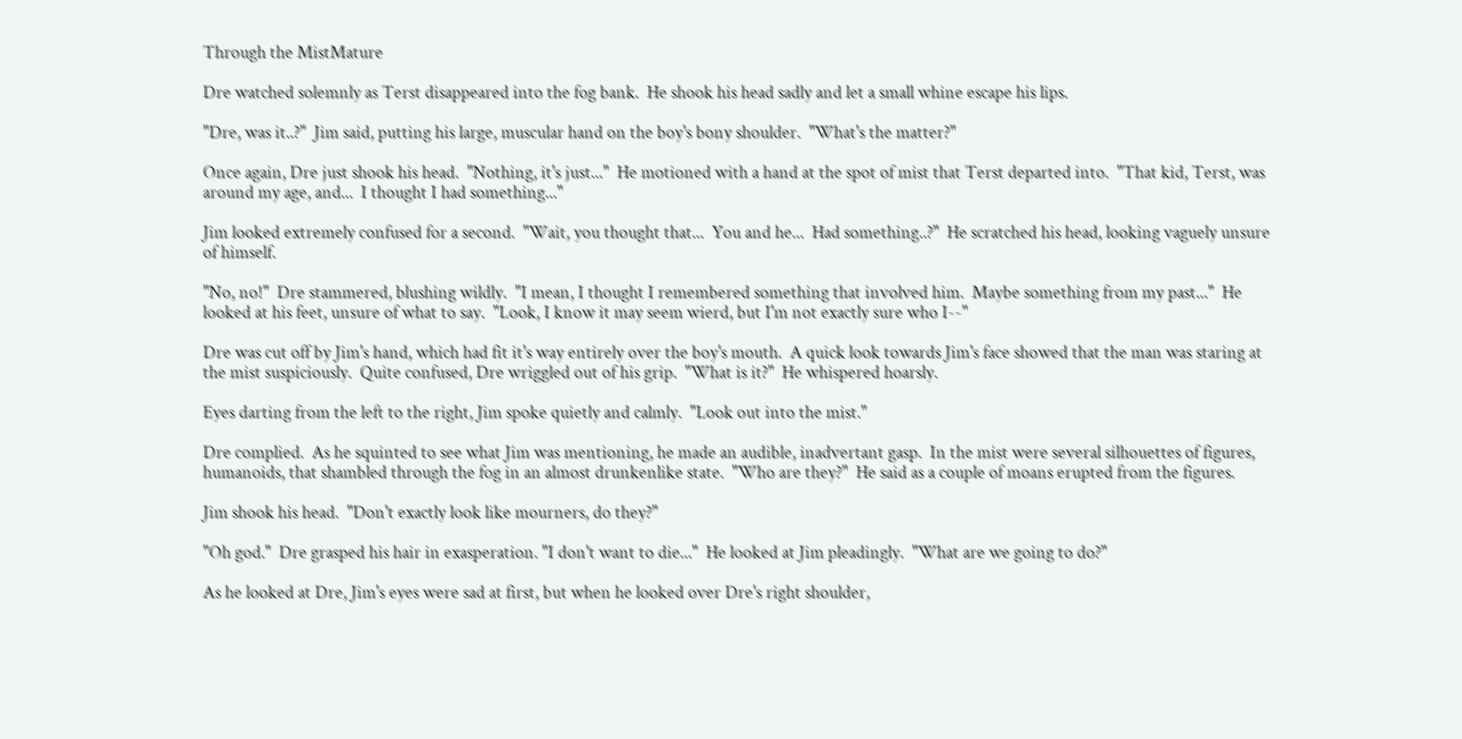Through the MistMature

Dre watched solemnly as Terst disappeared into the fog bank.  He shook his head sadly and let a small whine escape his lips.

"Dre, was it..?"  Jim said, putting his large, muscular hand on the boy's bony shoulder.  "What's the matter?"

Once again, Dre just shook his head.  "Nothing, it's just..."  He motioned with a hand at the spot of mist that Terst departed into.  "That kid, Terst, was around my age, and...  I thought I had something..."

Jim looked extremely confused for a second.  "Wait, you thought that...  You and he...  Had something..?"  He scratched his head, looking vaguely unsure of himself.

"No, no!"  Dre stammered, blushing wildly.  "I mean, I thought I remembered something that involved him.  Maybe something from my past..."  He looked at his feet, unsure of what to say.  "Look, I know it may seem wierd, but I'm not exactly sure who I--"

Dre was cut off by Jim's hand, which had fit it's way entirely over the boy's mouth.  A quick look towards Jim's face showed that the man was staring at the mist suspiciously.  Quite confused, Dre wriggled out of his grip.  "What is it?"  He whispered hoarsly.

Eyes darting from the left to the right, Jim spoke quietly and calmly.  "Look out into the mist."

Dre complied.  As he squinted to see what Jim was mentioning, he made an audible, inadvertant gasp.  In the mist were several silhouettes of figures, humanoids, that shambled through the fog in an almost drunkenlike state.  "Who are they?"  He said as a couple of moans erupted from the figures.

Jim shook his head.  "Don't exactly look like mourners, do they?"

"Oh god."  Dre grasped his hair in exasperation. "I don't want to die..."  He looked at Jim pleadingly.  "What are we going to do?"

As he looked at Dre, Jim's eyes were sad at first, but when he looked over Dre's right shoulder,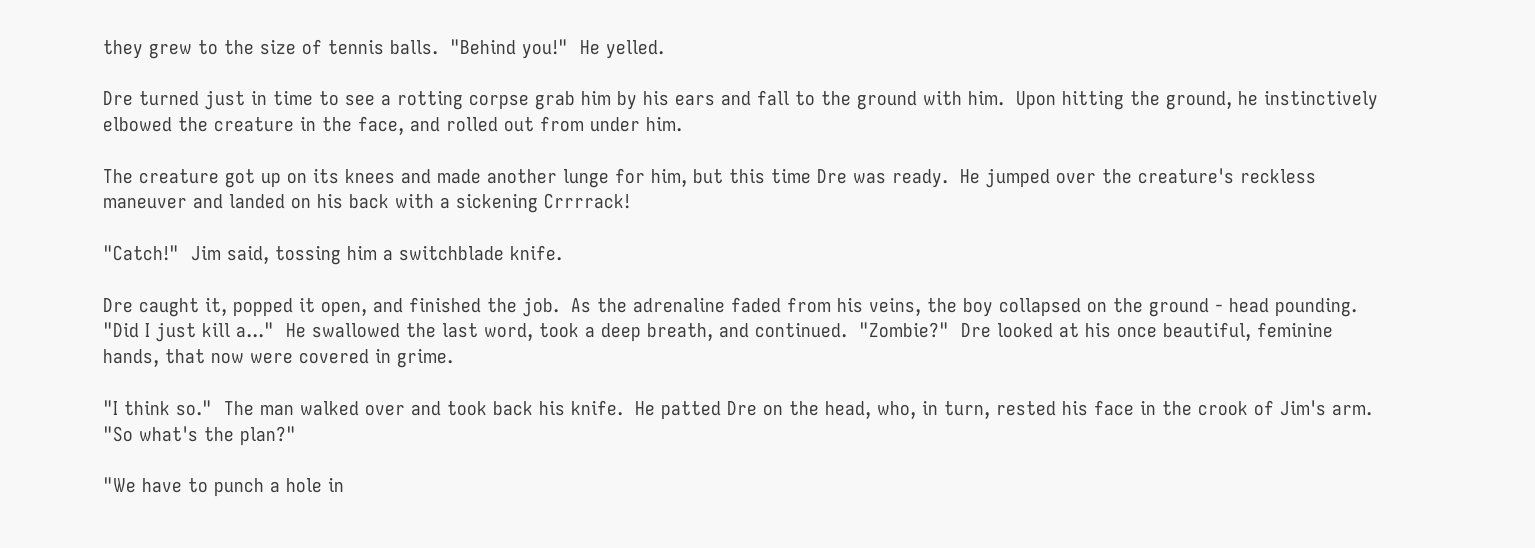they grew to the size of tennis balls.  "Behind you!"  He yelled.

Dre turned just in time to see a rotting corpse grab him by his ears and fall to the ground with him.  Upon hitting the ground, he instinctively elbowed the creature in the face, and rolled out from under him.

The creature got up on its knees and made another lunge for him, but this time Dre was ready.  He jumped over the creature's reckless maneuver and landed on his back with a sickening Crrrrack!

"Catch!"  Jim said, tossing him a switchblade knife.

Dre caught it, popped it open, and finished the job.  As the adrenaline faded from his veins, the boy collapsed on the ground - head pounding.  "Did I just kill a..."  He swallowed the last word, took a deep breath, and continued.  "Zombie?"  Dre looked at his once beautiful, feminine hands, that now were covered in grime.

"I think so."  The man walked over and took back his knife.  He patted Dre on the head, who, in turn, rested his face in the crook of Jim's arm.  "So what's the plan?"

"We have to punch a hole in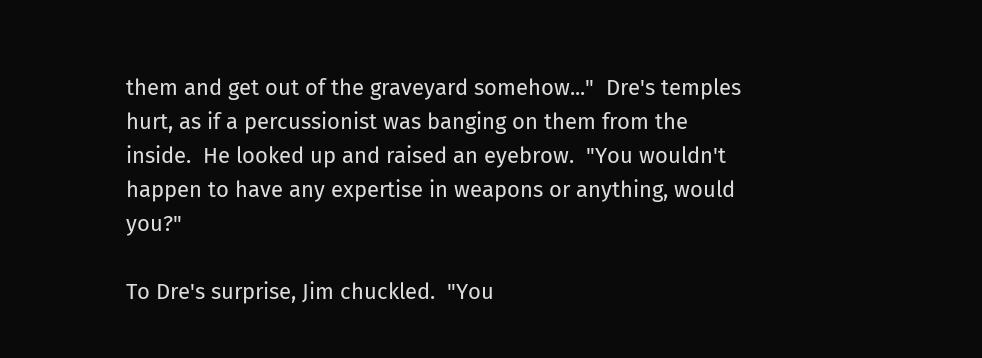them and get out of the graveyard somehow..."  Dre's temples hurt, as if a percussionist was banging on them from the inside.  He looked up and raised an eyebrow.  "You wouldn't happen to have any expertise in weapons or anything, would you?"

To Dre's surprise, Jim chuckled.  "You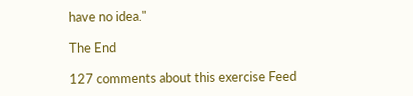have no idea."

The End

127 comments about this exercise Feed